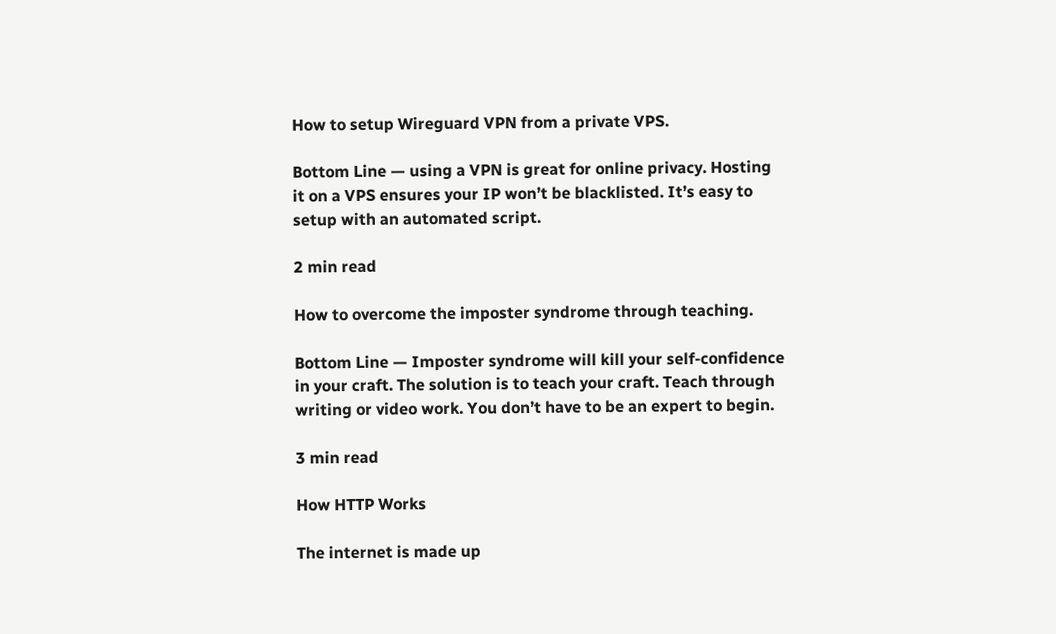How to setup Wireguard VPN from a private VPS.

Bottom Line — using a VPN is great for online privacy. Hosting it on a VPS ensures your IP won’t be blacklisted. It’s easy to setup with an automated script.

2 min read

How to overcome the imposter syndrome through teaching.

Bottom Line — Imposter syndrome will kill your self-confidence in your craft. The solution is to teach your craft. Teach through writing or video work. You don’t have to be an expert to begin.

3 min read

How HTTP Works

The internet is made up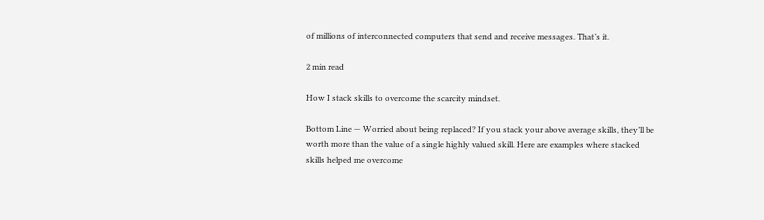of millions of interconnected computers that send and receive messages. That’s it.

2 min read

How I stack skills to overcome the scarcity mindset.

Bottom Line — Worried about being replaced? If you stack your above average skills, they’ll be worth more than the value of a single highly valued skill. Here are examples where stacked skills helped me overcome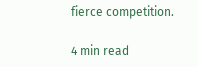fierce competition.

4 min read